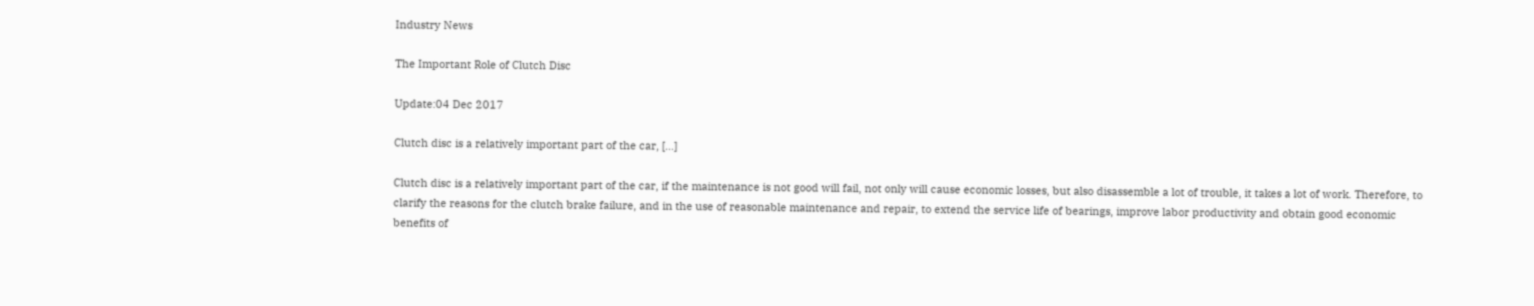Industry News

The Important Role of Clutch Disc

Update:04 Dec 2017

Clutch disc is a relatively important part of the car, […]

Clutch disc is a relatively important part of the car, if the maintenance is not good will fail, not only will cause economic losses, but also disassemble a lot of trouble, it takes a lot of work. Therefore, to clarify the reasons for the clutch brake failure, and in the use of reasonable maintenance and repair, to extend the service life of bearings, improve labor productivity and obtain good economic benefits of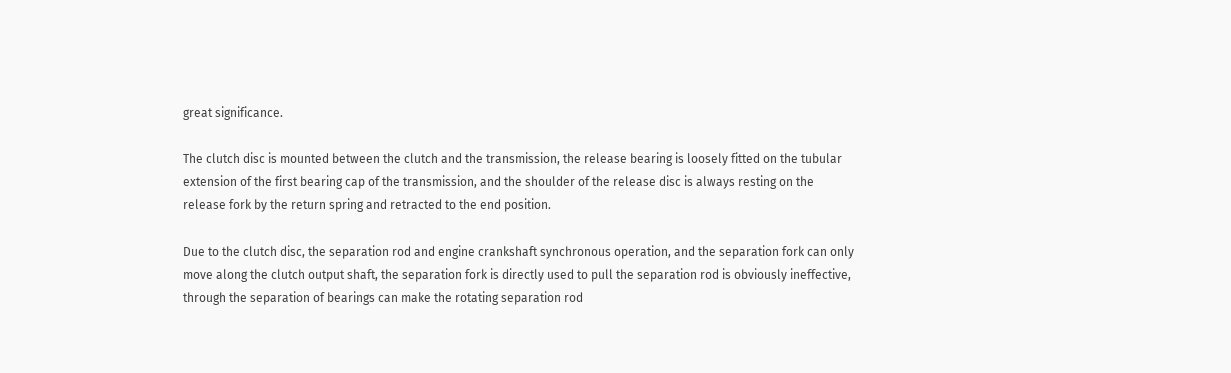great significance.

The clutch disc is mounted between the clutch and the transmission, the release bearing is loosely fitted on the tubular extension of the first bearing cap of the transmission, and the shoulder of the release disc is always resting on the release fork by the return spring and retracted to the end position.

Due to the clutch disc, the separation rod and engine crankshaft synchronous operation, and the separation fork can only move along the clutch output shaft, the separation fork is directly used to pull the separation rod is obviously ineffective, through the separation of bearings can make the rotating separation rod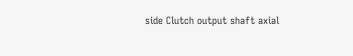side Clutch output shaft axial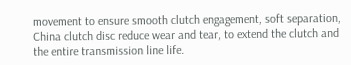movement to ensure smooth clutch engagement, soft separation, China clutch disc reduce wear and tear, to extend the clutch and the entire transmission line life.